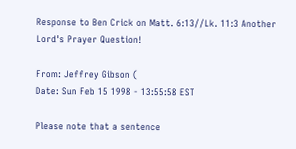Response to Ben Crick on Matt. 6:13//Lk. 11:3 Another Lord's Prayer Question!

From: Jeffrey Gibson (
Date: Sun Feb 15 1998 - 13:55:58 EST

Please note that a sentence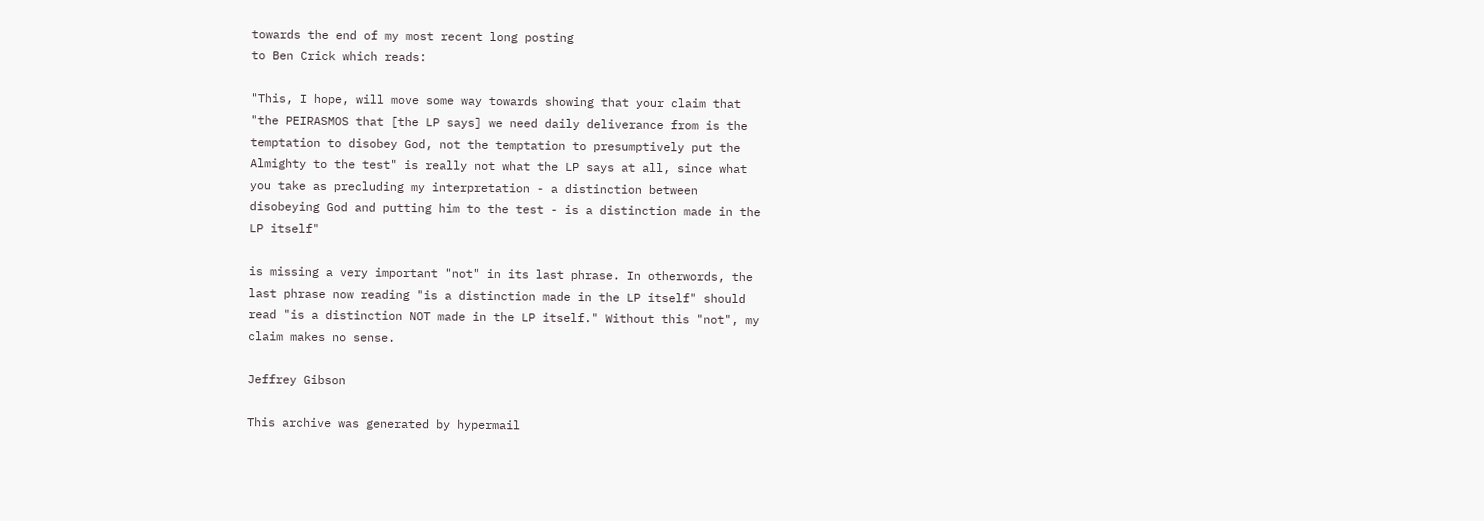towards the end of my most recent long posting
to Ben Crick which reads:

"This, I hope, will move some way towards showing that your claim that
"the PEIRASMOS that [the LP says] we need daily deliverance from is the
temptation to disobey God, not the temptation to presumptively put the
Almighty to the test" is really not what the LP says at all, since what
you take as precluding my interpretation - a distinction between
disobeying God and putting him to the test - is a distinction made in the
LP itself"

is missing a very important "not" in its last phrase. In otherwords, the
last phrase now reading "is a distinction made in the LP itself" should
read "is a distinction NOT made in the LP itself." Without this "not", my
claim makes no sense.

Jeffrey Gibson

This archive was generated by hypermail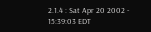2.1.4 : Sat Apr 20 2002 - 15:39:03 EDT